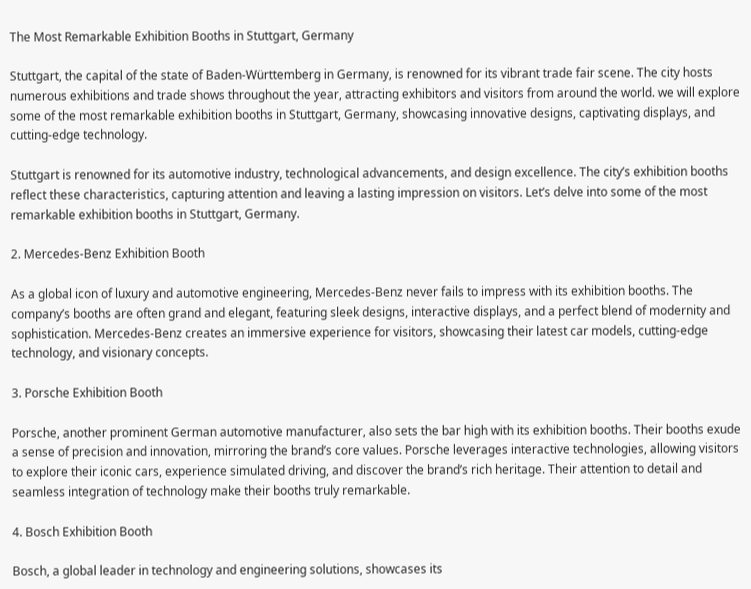The Most Remarkable Exhibition Booths in Stuttgart, Germany

Stuttgart, the capital of the state of Baden-Württemberg in Germany, is renowned for its vibrant trade fair scene. The city hosts numerous exhibitions and trade shows throughout the year, attracting exhibitors and visitors from around the world. we will explore some of the most remarkable exhibition booths in Stuttgart, Germany, showcasing innovative designs, captivating displays, and cutting-edge technology.

Stuttgart is renowned for its automotive industry, technological advancements, and design excellence. The city’s exhibition booths reflect these characteristics, capturing attention and leaving a lasting impression on visitors. Let’s delve into some of the most remarkable exhibition booths in Stuttgart, Germany.

2. Mercedes-Benz Exhibition Booth

As a global icon of luxury and automotive engineering, Mercedes-Benz never fails to impress with its exhibition booths. The company’s booths are often grand and elegant, featuring sleek designs, interactive displays, and a perfect blend of modernity and sophistication. Mercedes-Benz creates an immersive experience for visitors, showcasing their latest car models, cutting-edge technology, and visionary concepts.

3. Porsche Exhibition Booth

Porsche, another prominent German automotive manufacturer, also sets the bar high with its exhibition booths. Their booths exude a sense of precision and innovation, mirroring the brand’s core values. Porsche leverages interactive technologies, allowing visitors to explore their iconic cars, experience simulated driving, and discover the brand’s rich heritage. Their attention to detail and seamless integration of technology make their booths truly remarkable.

4. Bosch Exhibition Booth

Bosch, a global leader in technology and engineering solutions, showcases its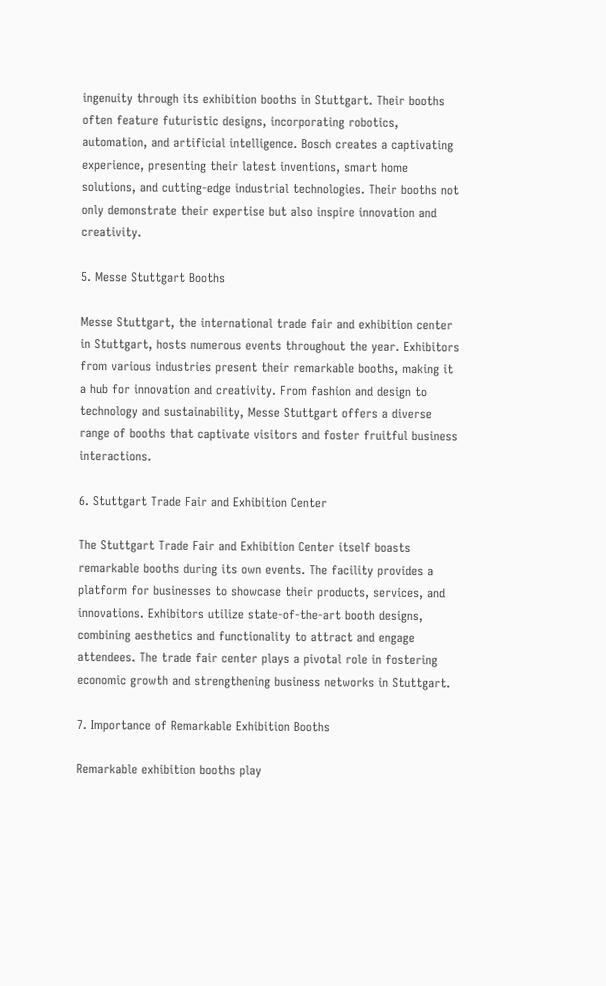ingenuity through its exhibition booths in Stuttgart. Their booths often feature futuristic designs, incorporating robotics, automation, and artificial intelligence. Bosch creates a captivating experience, presenting their latest inventions, smart home solutions, and cutting-edge industrial technologies. Their booths not only demonstrate their expertise but also inspire innovation and creativity.

5. Messe Stuttgart Booths

Messe Stuttgart, the international trade fair and exhibition center in Stuttgart, hosts numerous events throughout the year. Exhibitors from various industries present their remarkable booths, making it a hub for innovation and creativity. From fashion and design to technology and sustainability, Messe Stuttgart offers a diverse range of booths that captivate visitors and foster fruitful business interactions.

6. Stuttgart Trade Fair and Exhibition Center

The Stuttgart Trade Fair and Exhibition Center itself boasts remarkable booths during its own events. The facility provides a platform for businesses to showcase their products, services, and innovations. Exhibitors utilize state-of-the-art booth designs, combining aesthetics and functionality to attract and engage attendees. The trade fair center plays a pivotal role in fostering economic growth and strengthening business networks in Stuttgart.

7. Importance of Remarkable Exhibition Booths

Remarkable exhibition booths play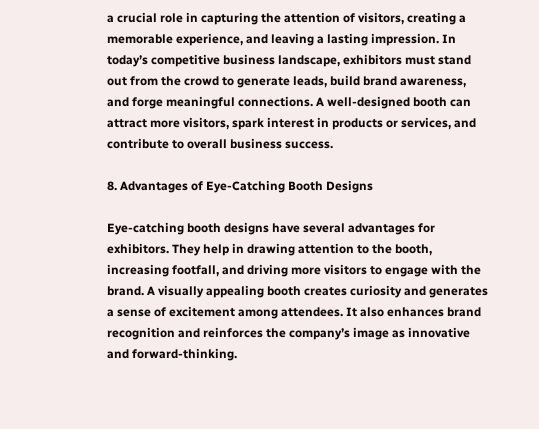a crucial role in capturing the attention of visitors, creating a memorable experience, and leaving a lasting impression. In today’s competitive business landscape, exhibitors must stand out from the crowd to generate leads, build brand awareness, and forge meaningful connections. A well-designed booth can attract more visitors, spark interest in products or services, and contribute to overall business success.

8. Advantages of Eye-Catching Booth Designs

Eye-catching booth designs have several advantages for exhibitors. They help in drawing attention to the booth, increasing footfall, and driving more visitors to engage with the brand. A visually appealing booth creates curiosity and generates a sense of excitement among attendees. It also enhances brand recognition and reinforces the company’s image as innovative and forward-thinking.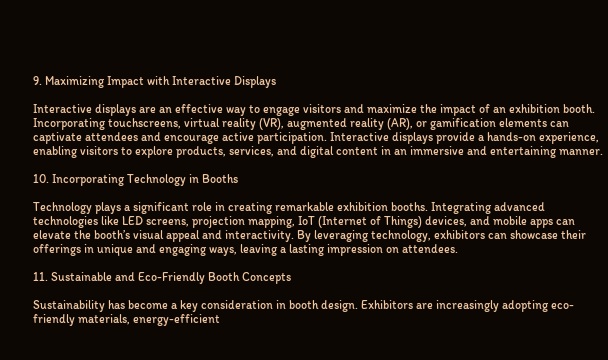9. Maximizing Impact with Interactive Displays

Interactive displays are an effective way to engage visitors and maximize the impact of an exhibition booth. Incorporating touchscreens, virtual reality (VR), augmented reality (AR), or gamification elements can captivate attendees and encourage active participation. Interactive displays provide a hands-on experience, enabling visitors to explore products, services, and digital content in an immersive and entertaining manner.

10. Incorporating Technology in Booths

Technology plays a significant role in creating remarkable exhibition booths. Integrating advanced technologies like LED screens, projection mapping, IoT (Internet of Things) devices, and mobile apps can elevate the booth’s visual appeal and interactivity. By leveraging technology, exhibitors can showcase their offerings in unique and engaging ways, leaving a lasting impression on attendees.

11. Sustainable and Eco-Friendly Booth Concepts

Sustainability has become a key consideration in booth design. Exhibitors are increasingly adopting eco-friendly materials, energy-efficient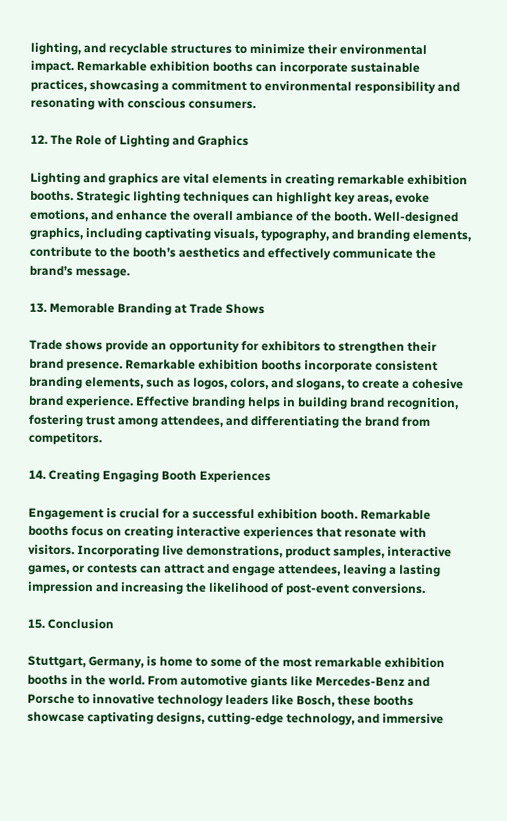lighting, and recyclable structures to minimize their environmental impact. Remarkable exhibition booths can incorporate sustainable practices, showcasing a commitment to environmental responsibility and resonating with conscious consumers.

12. The Role of Lighting and Graphics

Lighting and graphics are vital elements in creating remarkable exhibition booths. Strategic lighting techniques can highlight key areas, evoke emotions, and enhance the overall ambiance of the booth. Well-designed graphics, including captivating visuals, typography, and branding elements, contribute to the booth’s aesthetics and effectively communicate the brand’s message.

13. Memorable Branding at Trade Shows

Trade shows provide an opportunity for exhibitors to strengthen their brand presence. Remarkable exhibition booths incorporate consistent branding elements, such as logos, colors, and slogans, to create a cohesive brand experience. Effective branding helps in building brand recognition, fostering trust among attendees, and differentiating the brand from competitors.

14. Creating Engaging Booth Experiences

Engagement is crucial for a successful exhibition booth. Remarkable booths focus on creating interactive experiences that resonate with visitors. Incorporating live demonstrations, product samples, interactive games, or contests can attract and engage attendees, leaving a lasting impression and increasing the likelihood of post-event conversions.

15. Conclusion

Stuttgart, Germany, is home to some of the most remarkable exhibition booths in the world. From automotive giants like Mercedes-Benz and Porsche to innovative technology leaders like Bosch, these booths showcase captivating designs, cutting-edge technology, and immersive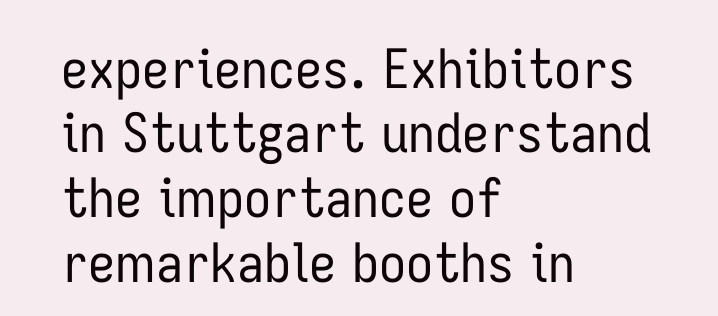experiences. Exhibitors in Stuttgart understand the importance of remarkable booths in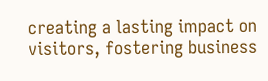creating a lasting impact on visitors, fostering business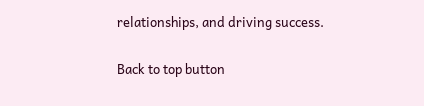relationships, and driving success.

Back to top button